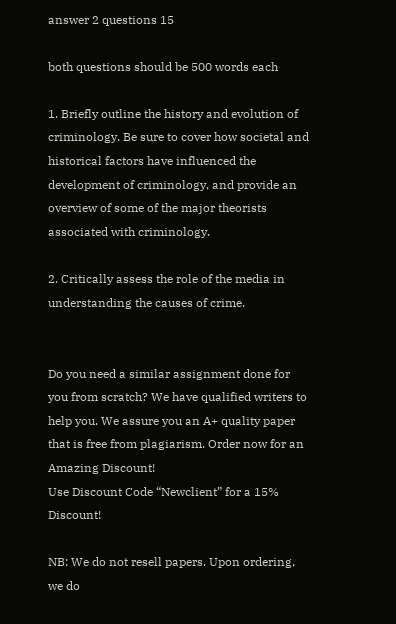answer 2 questions 15

both questions should be 500 words each

1. Briefly outline the history and evolution of criminology. Be sure to cover how societal and historical factors have influenced the development of criminology, and provide an overview of some of the major theorists associated with criminology.

2. Critically assess the role of the media in understanding the causes of crime.


Do you need a similar assignment done for you from scratch? We have qualified writers to help you. We assure you an A+ quality paper that is free from plagiarism. Order now for an Amazing Discount!
Use Discount Code “Newclient” for a 15% Discount!

NB: We do not resell papers. Upon ordering, we do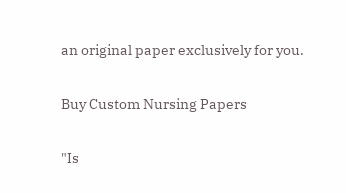an original paper exclusively for you.

Buy Custom Nursing Papers

"Is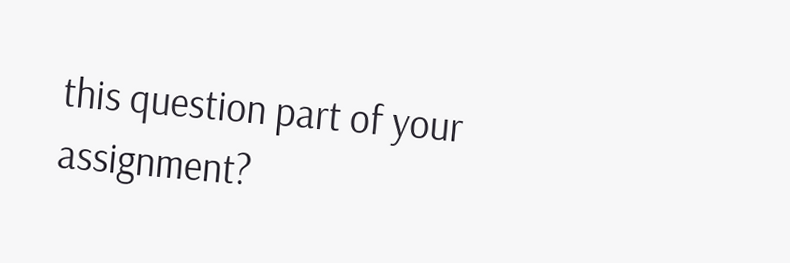this question part of your assignment?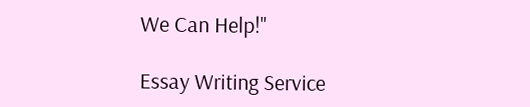We Can Help!"

Essay Writing Service